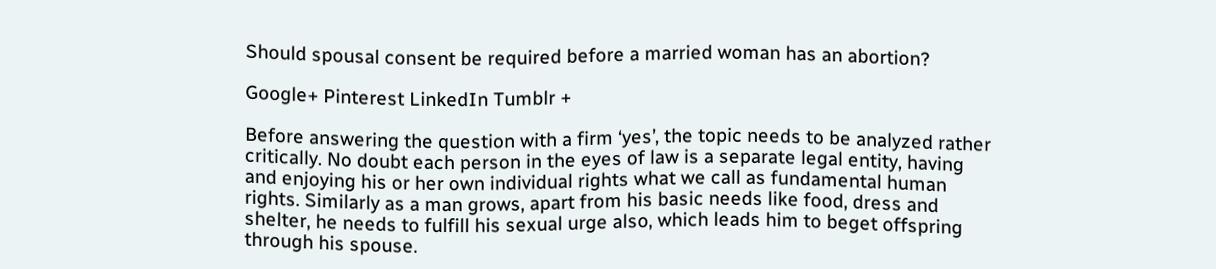Should spousal consent be required before a married woman has an abortion?

Google+ Pinterest LinkedIn Tumblr +

Before answering the question with a firm ‘yes’, the topic needs to be analyzed rather critically. No doubt each person in the eyes of law is a separate legal entity, having and enjoying his or her own individual rights what we call as fundamental human rights. Similarly as a man grows, apart from his basic needs like food, dress and shelter, he needs to fulfill his sexual urge also, which leads him to beget offspring through his spouse.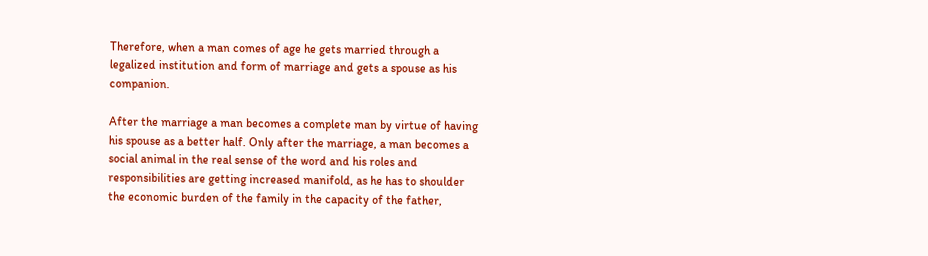Therefore, when a man comes of age he gets married through a legalized institution and form of marriage and gets a spouse as his companion.

After the marriage a man becomes a complete man by virtue of having his spouse as a better half. Only after the marriage, a man becomes a social animal in the real sense of the word and his roles and responsibilities are getting increased manifold, as he has to shoulder the economic burden of the family in the capacity of the father,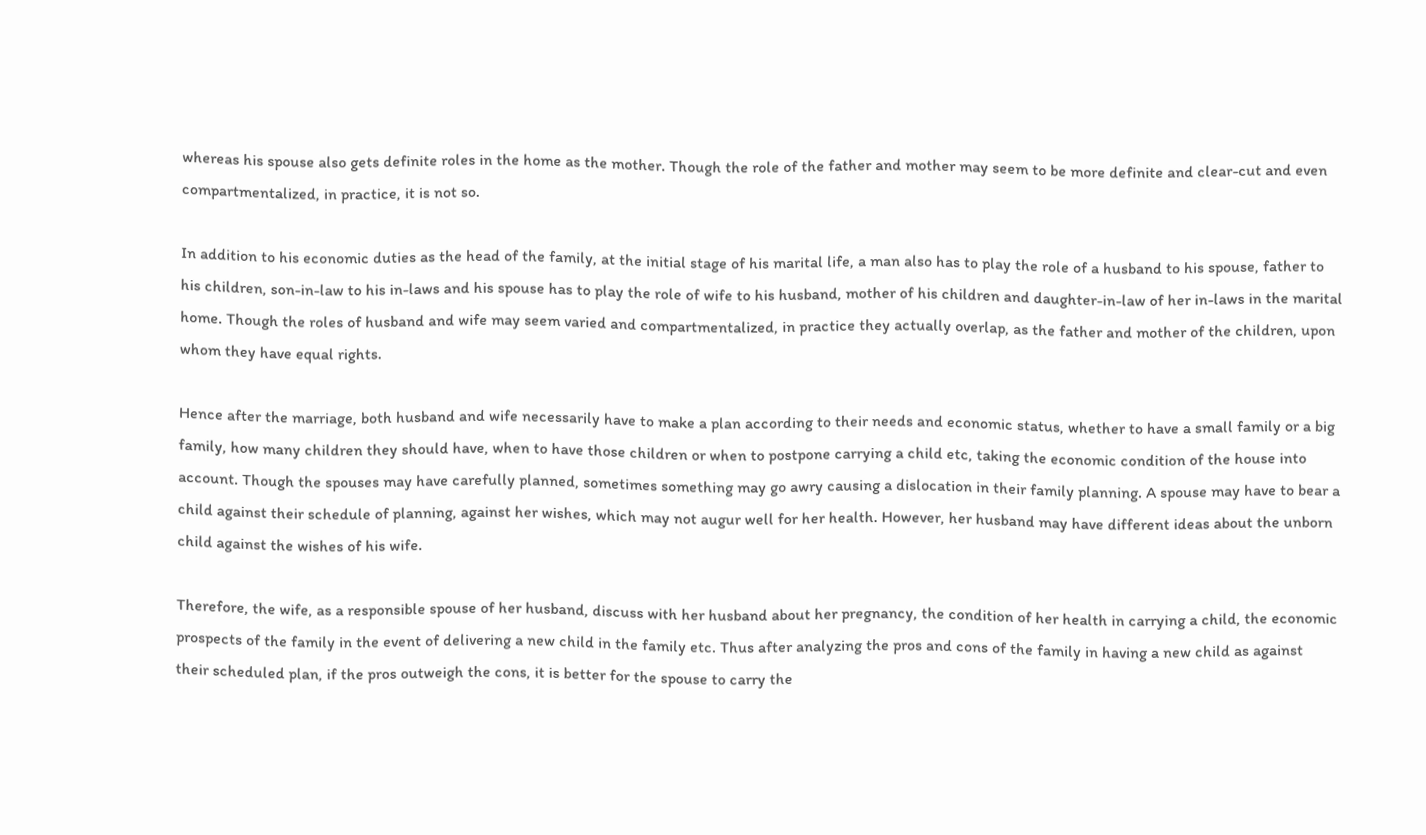whereas his spouse also gets definite roles in the home as the mother. Though the role of the father and mother may seem to be more definite and clear-cut and even compartmentalized, in practice, it is not so.

In addition to his economic duties as the head of the family, at the initial stage of his marital life, a man also has to play the role of a husband to his spouse, father to his children, son-in-law to his in-laws and his spouse has to play the role of wife to his husband, mother of his children and daughter-in-law of her in-laws in the marital home. Though the roles of husband and wife may seem varied and compartmentalized, in practice they actually overlap, as the father and mother of the children, upon whom they have equal rights.

Hence after the marriage, both husband and wife necessarily have to make a plan according to their needs and economic status, whether to have a small family or a big family, how many children they should have, when to have those children or when to postpone carrying a child etc, taking the economic condition of the house into account. Though the spouses may have carefully planned, sometimes something may go awry causing a dislocation in their family planning. A spouse may have to bear a child against their schedule of planning, against her wishes, which may not augur well for her health. However, her husband may have different ideas about the unborn child against the wishes of his wife.

Therefore, the wife, as a responsible spouse of her husband, discuss with her husband about her pregnancy, the condition of her health in carrying a child, the economic prospects of the family in the event of delivering a new child in the family etc. Thus after analyzing the pros and cons of the family in having a new child as against their scheduled plan, if the pros outweigh the cons, it is better for the spouse to carry the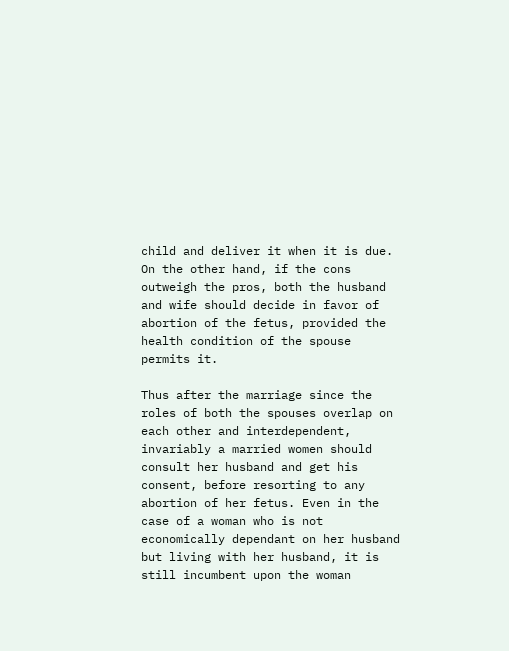child and deliver it when it is due. On the other hand, if the cons outweigh the pros, both the husband and wife should decide in favor of abortion of the fetus, provided the health condition of the spouse permits it.

Thus after the marriage since the roles of both the spouses overlap on each other and interdependent, invariably a married women should consult her husband and get his consent, before resorting to any abortion of her fetus. Even in the case of a woman who is not economically dependant on her husband but living with her husband, it is still incumbent upon the woman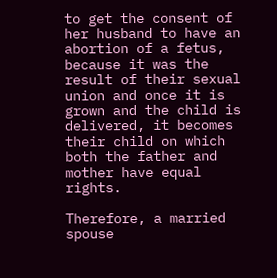to get the consent of her husband to have an abortion of a fetus, because it was the result of their sexual union and once it is grown and the child is delivered, it becomes their child on which both the father and mother have equal rights.

Therefore, a married spouse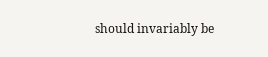should invariably be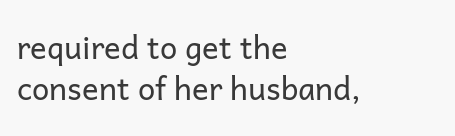required to get the consent of her husband,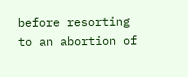before resorting to an abortion of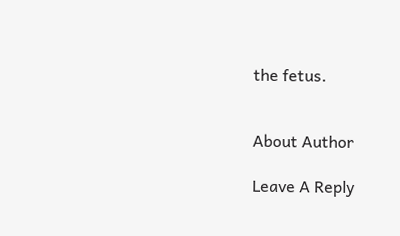the fetus.


About Author

Leave A Reply